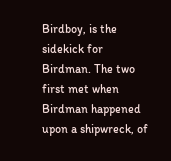Birdboy, is the sidekick for Birdman. The two first met when Birdman happened upon a shipwreck, of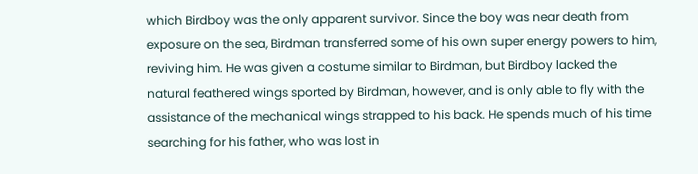which Birdboy was the only apparent survivor. Since the boy was near death from exposure on the sea, Birdman transferred some of his own super energy powers to him, reviving him. He was given a costume similar to Birdman, but Birdboy lacked the natural feathered wings sported by Birdman, however, and is only able to fly with the assistance of the mechanical wings strapped to his back. He spends much of his time searching for his father, who was lost in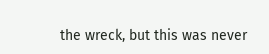the wreck, but this was never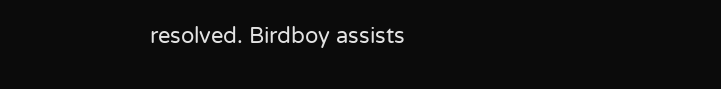resolved. Birdboy assists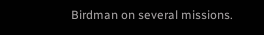Birdman on several missions.